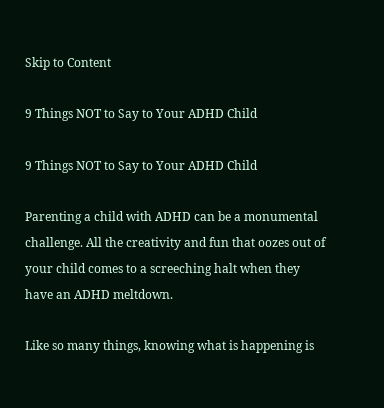Skip to Content

9 Things NOT to Say to Your ADHD Child

9 Things NOT to Say to Your ADHD Child

Parenting a child with ADHD can be a monumental challenge. All the creativity and fun that oozes out of your child comes to a screeching halt when they have an ADHD meltdown.

Like so many things, knowing what is happening is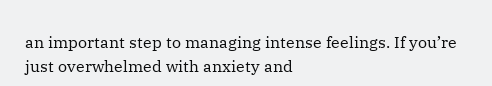an important step to managing intense feelings. If you’re just overwhelmed with anxiety and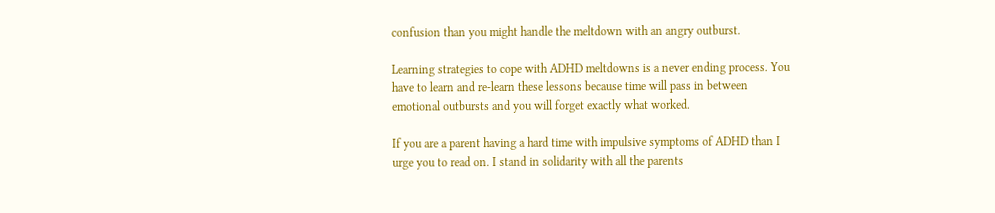confusion than you might handle the meltdown with an angry outburst.

Learning strategies to cope with ADHD meltdowns is a never ending process. You have to learn and re-learn these lessons because time will pass in between emotional outbursts and you will forget exactly what worked.

If you are a parent having a hard time with impulsive symptoms of ADHD than I urge you to read on. I stand in solidarity with all the parents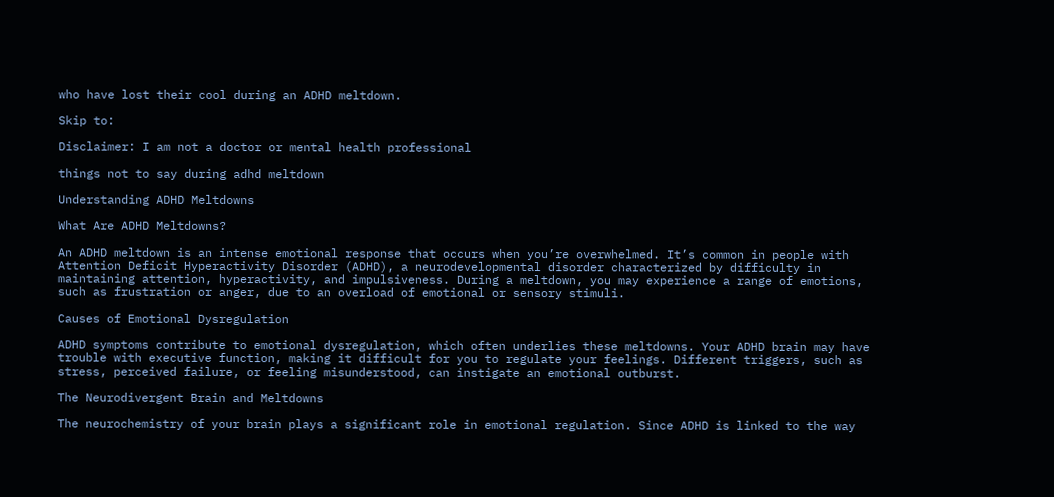who have lost their cool during an ADHD meltdown.

Skip to:

Disclaimer: I am not a doctor or mental health professional

things not to say during adhd meltdown

Understanding ADHD Meltdowns

What Are ADHD Meltdowns?

An ADHD meltdown is an intense emotional response that occurs when you’re overwhelmed. It’s common in people with Attention Deficit Hyperactivity Disorder (ADHD), a neurodevelopmental disorder characterized by difficulty in maintaining attention, hyperactivity, and impulsiveness. During a meltdown, you may experience a range of emotions, such as frustration or anger, due to an overload of emotional or sensory stimuli.

Causes of Emotional Dysregulation

ADHD symptoms contribute to emotional dysregulation, which often underlies these meltdowns. Your ADHD brain may have trouble with executive function, making it difficult for you to regulate your feelings. Different triggers, such as stress, perceived failure, or feeling misunderstood, can instigate an emotional outburst.

The Neurodivergent Brain and Meltdowns

The neurochemistry of your brain plays a significant role in emotional regulation. Since ADHD is linked to the way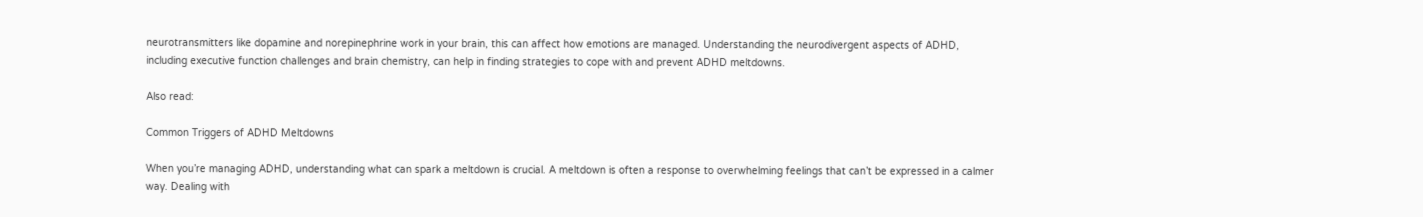neurotransmitters like dopamine and norepinephrine work in your brain, this can affect how emotions are managed. Understanding the neurodivergent aspects of ADHD, including executive function challenges and brain chemistry, can help in finding strategies to cope with and prevent ADHD meltdowns.

Also read:

Common Triggers of ADHD Meltdowns

When you’re managing ADHD, understanding what can spark a meltdown is crucial. A meltdown is often a response to overwhelming feelings that can’t be expressed in a calmer way. Dealing with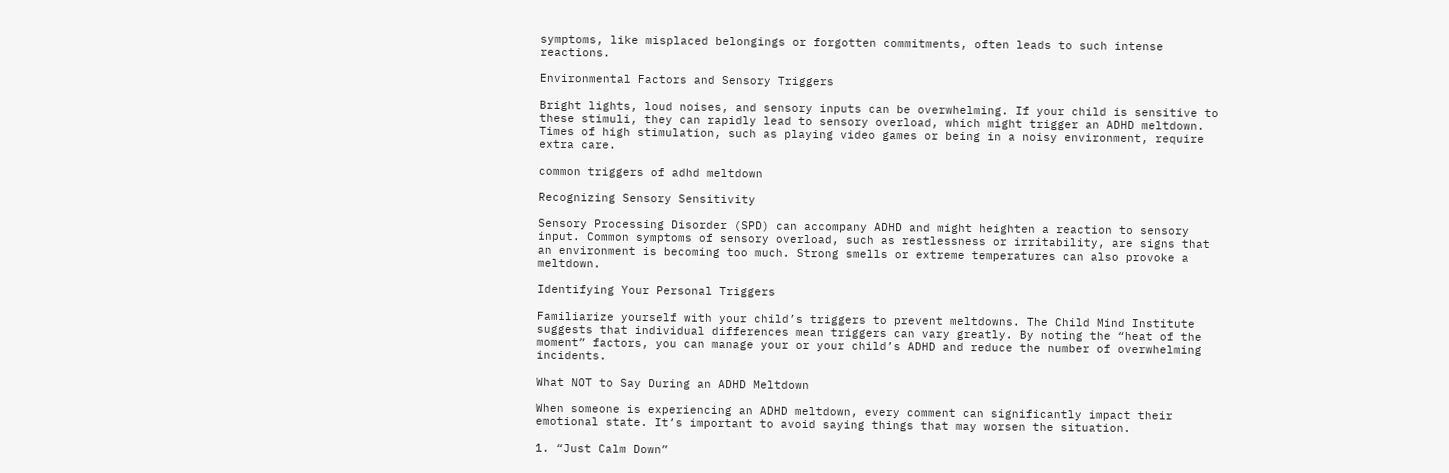symptoms, like misplaced belongings or forgotten commitments, often leads to such intense reactions.

Environmental Factors and Sensory Triggers

Bright lights, loud noises, and sensory inputs can be overwhelming. If your child is sensitive to these stimuli, they can rapidly lead to sensory overload, which might trigger an ADHD meltdown. Times of high stimulation, such as playing video games or being in a noisy environment, require extra care.

common triggers of adhd meltdown

Recognizing Sensory Sensitivity

Sensory Processing Disorder (SPD) can accompany ADHD and might heighten a reaction to sensory input. Common symptoms of sensory overload, such as restlessness or irritability, are signs that an environment is becoming too much. Strong smells or extreme temperatures can also provoke a meltdown.

Identifying Your Personal Triggers

Familiarize yourself with your child’s triggers to prevent meltdowns. The Child Mind Institute suggests that individual differences mean triggers can vary greatly. By noting the “heat of the moment” factors, you can manage your or your child’s ADHD and reduce the number of overwhelming incidents.

What NOT to Say During an ADHD Meltdown

When someone is experiencing an ADHD meltdown, every comment can significantly impact their emotional state. It’s important to avoid saying things that may worsen the situation.

1. “Just Calm Down”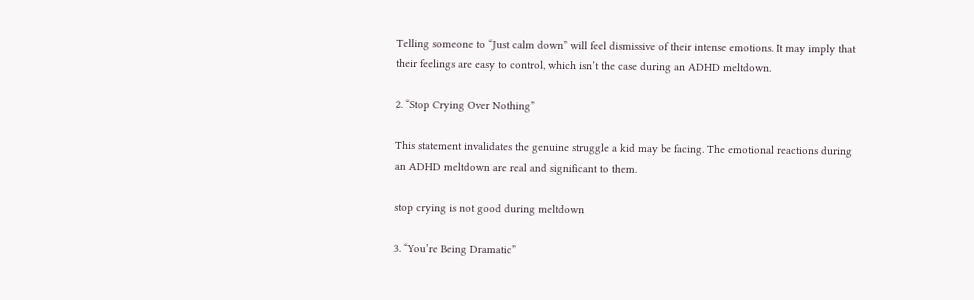Telling someone to “Just calm down” will feel dismissive of their intense emotions. It may imply that their feelings are easy to control, which isn’t the case during an ADHD meltdown.

2. “Stop Crying Over Nothing”

This statement invalidates the genuine struggle a kid may be facing. The emotional reactions during an ADHD meltdown are real and significant to them.

stop crying is not good during meltdown

3. “You’re Being Dramatic”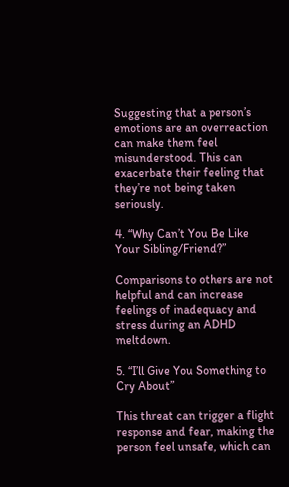Suggesting that a person’s emotions are an overreaction can make them feel misunderstood. This can exacerbate their feeling that they’re not being taken seriously.

4. “Why Can’t You Be Like Your Sibling/Friend?”

Comparisons to others are not helpful and can increase feelings of inadequacy and stress during an ADHD meltdown.

5. “I’ll Give You Something to Cry About”

This threat can trigger a flight response and fear, making the person feel unsafe, which can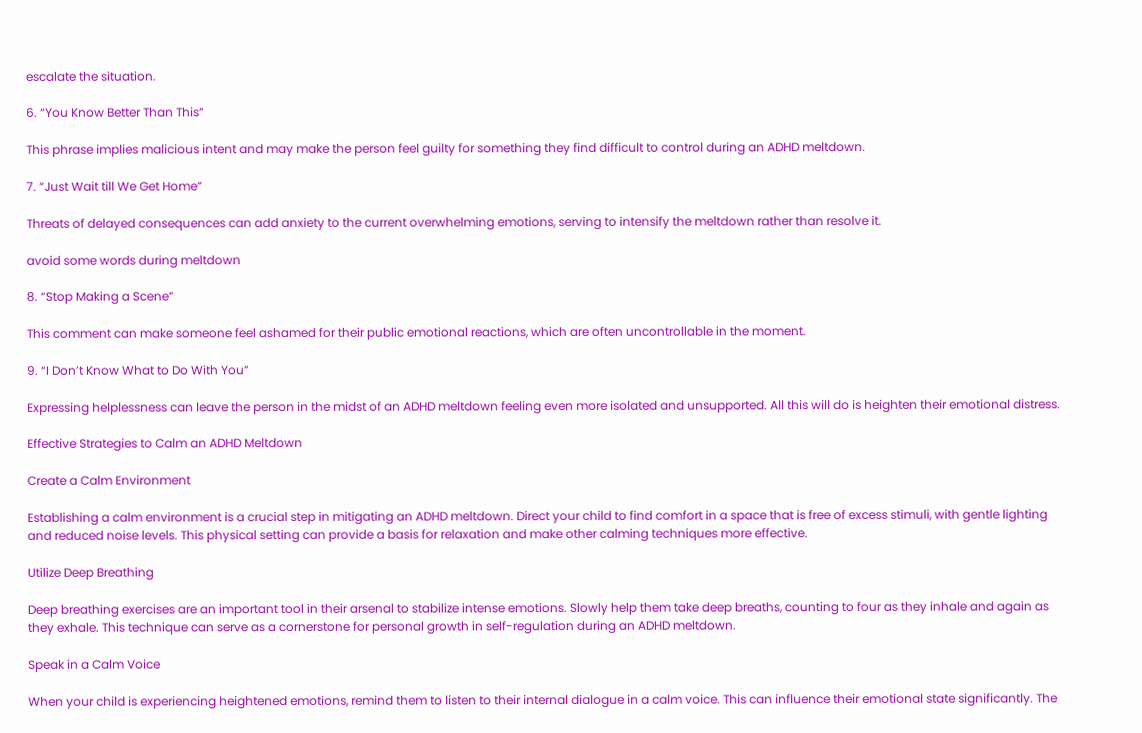escalate the situation.

6. “You Know Better Than This”

This phrase implies malicious intent and may make the person feel guilty for something they find difficult to control during an ADHD meltdown.

7. “Just Wait till We Get Home”

Threats of delayed consequences can add anxiety to the current overwhelming emotions, serving to intensify the meltdown rather than resolve it.

avoid some words during meltdown

8. “Stop Making a Scene”

This comment can make someone feel ashamed for their public emotional reactions, which are often uncontrollable in the moment.

9. “I Don’t Know What to Do With You”

Expressing helplessness can leave the person in the midst of an ADHD meltdown feeling even more isolated and unsupported. All this will do is heighten their emotional distress.

Effective Strategies to Calm an ADHD Meltdown

Create a Calm Environment

Establishing a calm environment is a crucial step in mitigating an ADHD meltdown. Direct your child to find comfort in a space that is free of excess stimuli, with gentle lighting and reduced noise levels. This physical setting can provide a basis for relaxation and make other calming techniques more effective.

Utilize Deep Breathing

Deep breathing exercises are an important tool in their arsenal to stabilize intense emotions. Slowly help them take deep breaths, counting to four as they inhale and again as they exhale. This technique can serve as a cornerstone for personal growth in self-regulation during an ADHD meltdown.

Speak in a Calm Voice

When your child is experiencing heightened emotions, remind them to listen to their internal dialogue in a calm voice. This can influence their emotional state significantly. The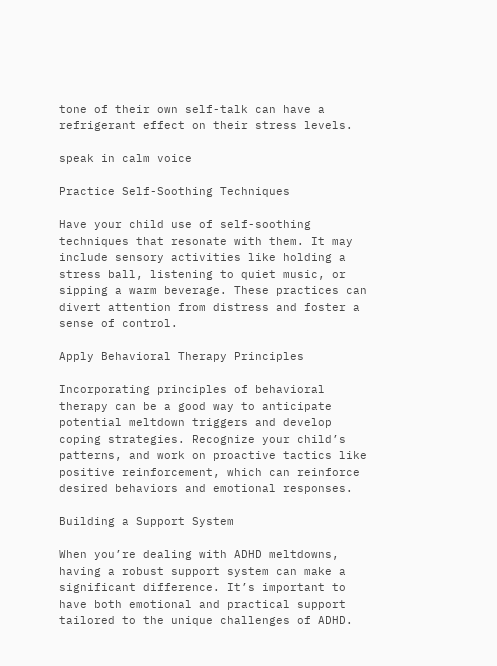tone of their own self-talk can have a refrigerant effect on their stress levels.

speak in calm voice

Practice Self-Soothing Techniques

Have your child use of self-soothing techniques that resonate with them. It may include sensory activities like holding a stress ball, listening to quiet music, or sipping a warm beverage. These practices can divert attention from distress and foster a sense of control.

Apply Behavioral Therapy Principles

Incorporating principles of behavioral therapy can be a good way to anticipate potential meltdown triggers and develop coping strategies. Recognize your child’s patterns, and work on proactive tactics like positive reinforcement, which can reinforce desired behaviors and emotional responses.

Building a Support System

When you’re dealing with ADHD meltdowns, having a robust support system can make a significant difference. It’s important to have both emotional and practical support tailored to the unique challenges of ADHD.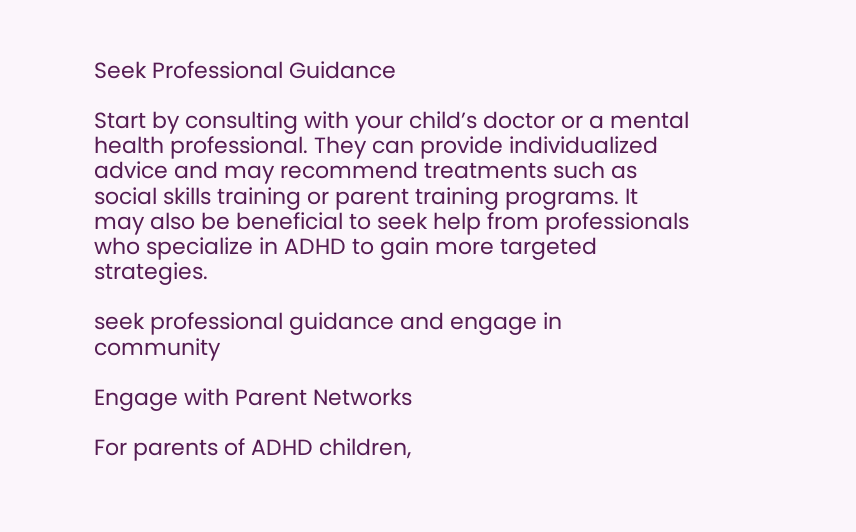Seek Professional Guidance

Start by consulting with your child’s doctor or a mental health professional. They can provide individualized advice and may recommend treatments such as social skills training or parent training programs. It may also be beneficial to seek help from professionals who specialize in ADHD to gain more targeted strategies.

seek professional guidance and engage in community

Engage with Parent Networks

For parents of ADHD children,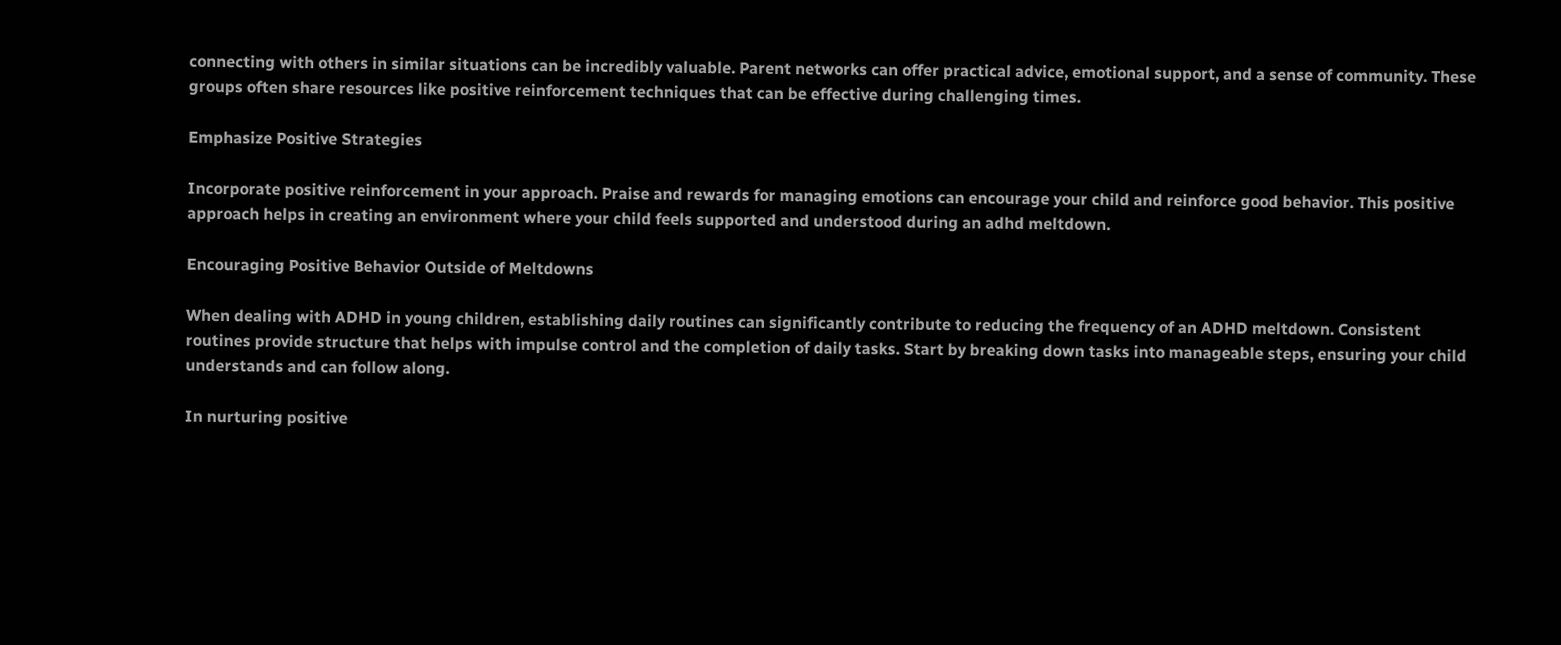connecting with others in similar situations can be incredibly valuable. Parent networks can offer practical advice, emotional support, and a sense of community. These groups often share resources like positive reinforcement techniques that can be effective during challenging times.

Emphasize Positive Strategies

Incorporate positive reinforcement in your approach. Praise and rewards for managing emotions can encourage your child and reinforce good behavior. This positive approach helps in creating an environment where your child feels supported and understood during an adhd meltdown.

Encouraging Positive Behavior Outside of Meltdowns

When dealing with ADHD in young children, establishing daily routines can significantly contribute to reducing the frequency of an ADHD meltdown. Consistent routines provide structure that helps with impulse control and the completion of daily tasks. Start by breaking down tasks into manageable steps, ensuring your child understands and can follow along.

In nurturing positive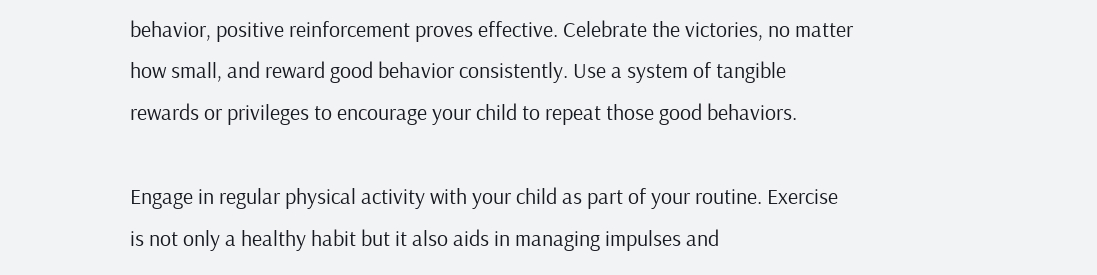behavior, positive reinforcement proves effective. Celebrate the victories, no matter how small, and reward good behavior consistently. Use a system of tangible rewards or privileges to encourage your child to repeat those good behaviors.

Engage in regular physical activity with your child as part of your routine. Exercise is not only a healthy habit but it also aids in managing impulses and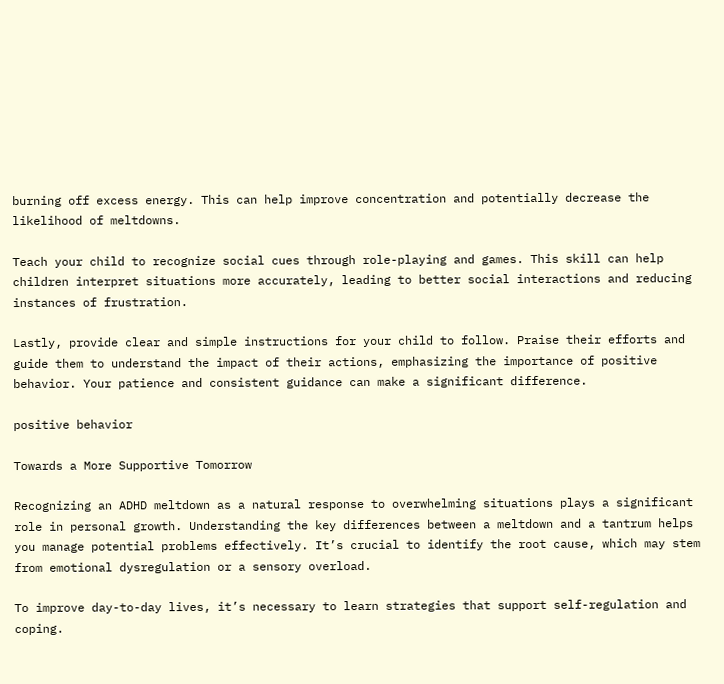burning off excess energy. This can help improve concentration and potentially decrease the likelihood of meltdowns.

Teach your child to recognize social cues through role-playing and games. This skill can help children interpret situations more accurately, leading to better social interactions and reducing instances of frustration.

Lastly, provide clear and simple instructions for your child to follow. Praise their efforts and guide them to understand the impact of their actions, emphasizing the importance of positive behavior. Your patience and consistent guidance can make a significant difference.

positive behavior

Towards a More Supportive Tomorrow

Recognizing an ADHD meltdown as a natural response to overwhelming situations plays a significant role in personal growth. Understanding the key differences between a meltdown and a tantrum helps you manage potential problems effectively. It’s crucial to identify the root cause, which may stem from emotional dysregulation or a sensory overload.

To improve day-to-day lives, it’s necessary to learn strategies that support self-regulation and coping.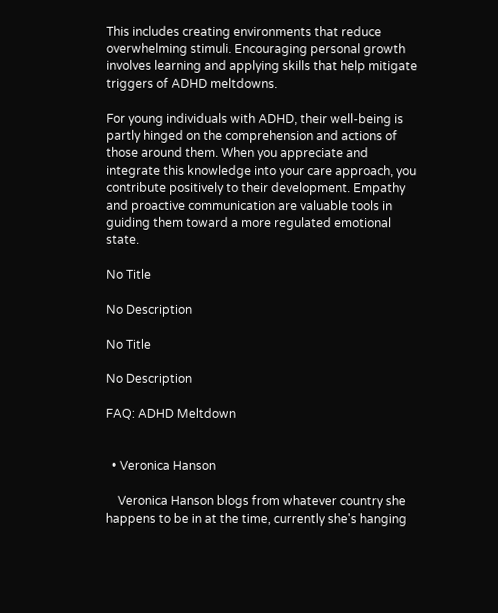This includes creating environments that reduce overwhelming stimuli. Encouraging personal growth involves learning and applying skills that help mitigate triggers of ADHD meltdowns.

For young individuals with ADHD, their well-being is partly hinged on the comprehension and actions of those around them. When you appreciate and integrate this knowledge into your care approach, you contribute positively to their development. Empathy and proactive communication are valuable tools in guiding them toward a more regulated emotional state.

No Title

No Description

No Title

No Description

FAQ: ADHD Meltdown


  • Veronica Hanson

    Veronica Hanson blogs from whatever country she happens to be in at the time, currently she's hanging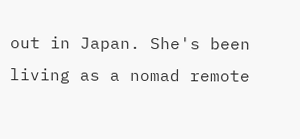out in Japan. She's been living as a nomad remote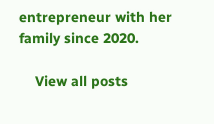entrepreneur with her family since 2020.

    View all posts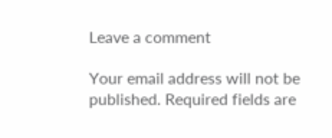Leave a comment

Your email address will not be published. Required fields are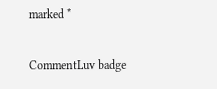marked *

CommentLuv badge